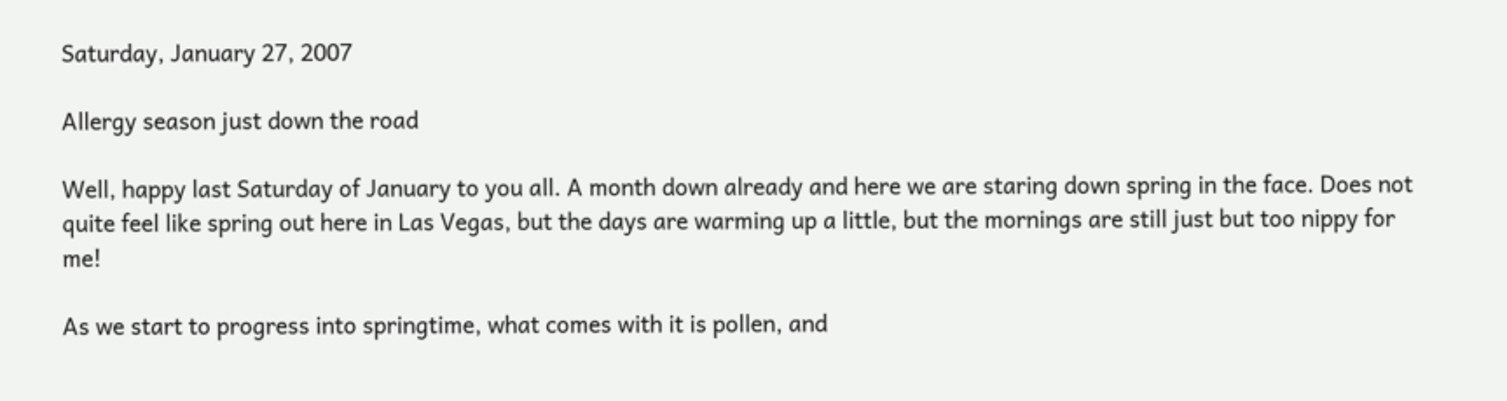Saturday, January 27, 2007

Allergy season just down the road

Well, happy last Saturday of January to you all. A month down already and here we are staring down spring in the face. Does not quite feel like spring out here in Las Vegas, but the days are warming up a little, but the mornings are still just but too nippy for me!

As we start to progress into springtime, what comes with it is pollen, and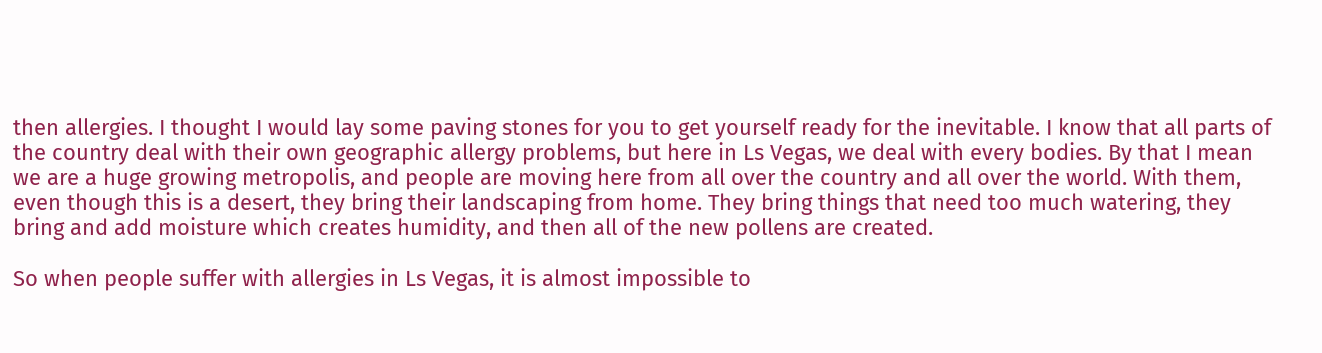then allergies. I thought I would lay some paving stones for you to get yourself ready for the inevitable. I know that all parts of the country deal with their own geographic allergy problems, but here in Ls Vegas, we deal with every bodies. By that I mean we are a huge growing metropolis, and people are moving here from all over the country and all over the world. With them, even though this is a desert, they bring their landscaping from home. They bring things that need too much watering, they bring and add moisture which creates humidity, and then all of the new pollens are created.

So when people suffer with allergies in Ls Vegas, it is almost impossible to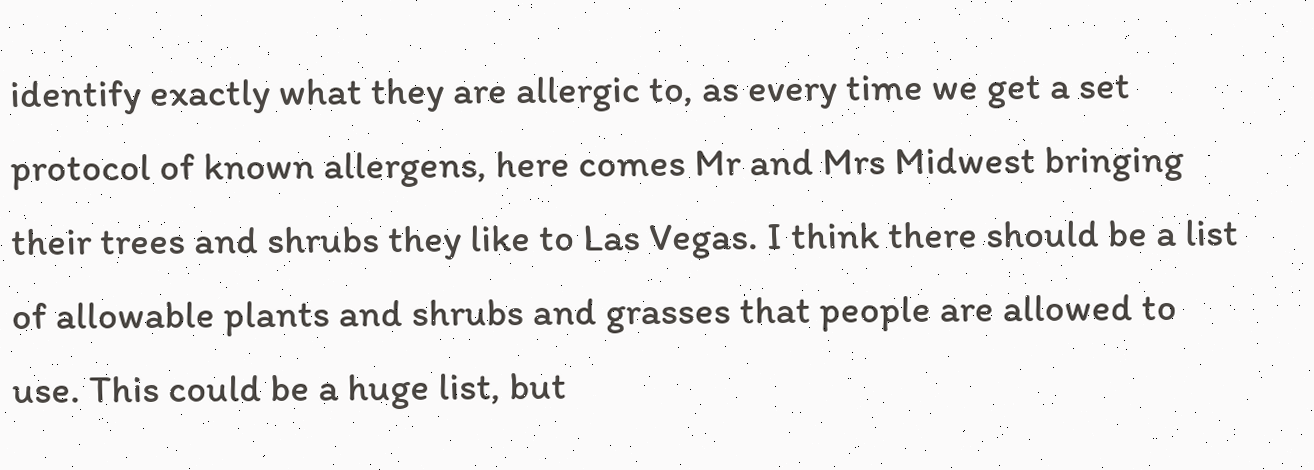identify exactly what they are allergic to, as every time we get a set protocol of known allergens, here comes Mr and Mrs Midwest bringing their trees and shrubs they like to Las Vegas. I think there should be a list of allowable plants and shrubs and grasses that people are allowed to use. This could be a huge list, but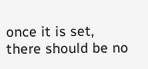once it is set, there should be no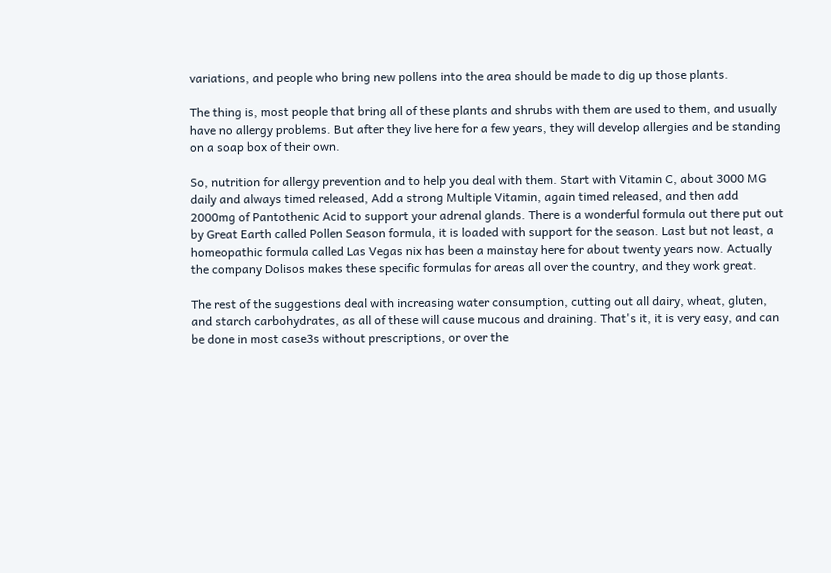variations, and people who bring new pollens into the area should be made to dig up those plants.

The thing is, most people that bring all of these plants and shrubs with them are used to them, and usually have no allergy problems. But after they live here for a few years, they will develop allergies and be standing on a soap box of their own.

So, nutrition for allergy prevention and to help you deal with them. Start with Vitamin C, about 3000 MG daily and always timed released, Add a strong Multiple Vitamin, again timed released, and then add 2000mg of Pantothenic Acid to support your adrenal glands. There is a wonderful formula out there put out by Great Earth called Pollen Season formula, it is loaded with support for the season. Last but not least, a homeopathic formula called Las Vegas nix has been a mainstay here for about twenty years now. Actually the company Dolisos makes these specific formulas for areas all over the country, and they work great.

The rest of the suggestions deal with increasing water consumption, cutting out all dairy, wheat, gluten, and starch carbohydrates, as all of these will cause mucous and draining. That's it, it is very easy, and can be done in most case3s without prescriptions, or over the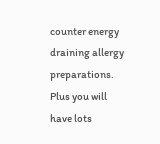counter energy draining allergy preparations. Plus you will have lots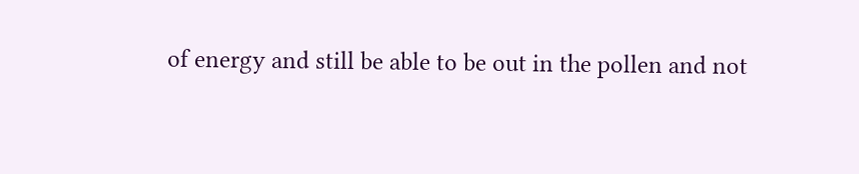of energy and still be able to be out in the pollen and not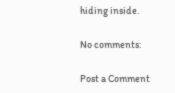hiding inside.

No comments:

Post a Comment